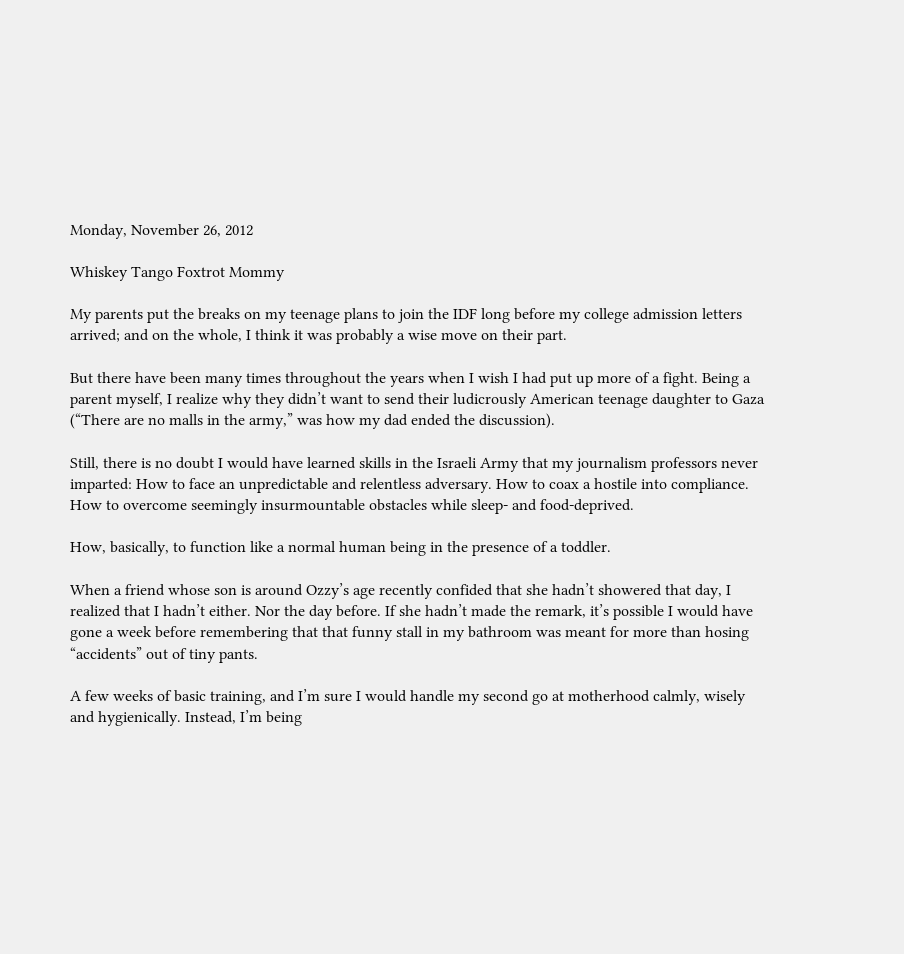Monday, November 26, 2012

Whiskey Tango Foxtrot Mommy

My parents put the breaks on my teenage plans to join the IDF long before my college admission letters arrived; and on the whole, I think it was probably a wise move on their part.

But there have been many times throughout the years when I wish I had put up more of a fight. Being a parent myself, I realize why they didn’t want to send their ludicrously American teenage daughter to Gaza (“There are no malls in the army,” was how my dad ended the discussion).

Still, there is no doubt I would have learned skills in the Israeli Army that my journalism professors never imparted: How to face an unpredictable and relentless adversary. How to coax a hostile into compliance. How to overcome seemingly insurmountable obstacles while sleep- and food-deprived.

How, basically, to function like a normal human being in the presence of a toddler.

When a friend whose son is around Ozzy’s age recently confided that she hadn’t showered that day, I realized that I hadn’t either. Nor the day before. If she hadn’t made the remark, it’s possible I would have gone a week before remembering that that funny stall in my bathroom was meant for more than hosing “accidents” out of tiny pants.

A few weeks of basic training, and I’m sure I would handle my second go at motherhood calmly, wisely and hygienically. Instead, I’m being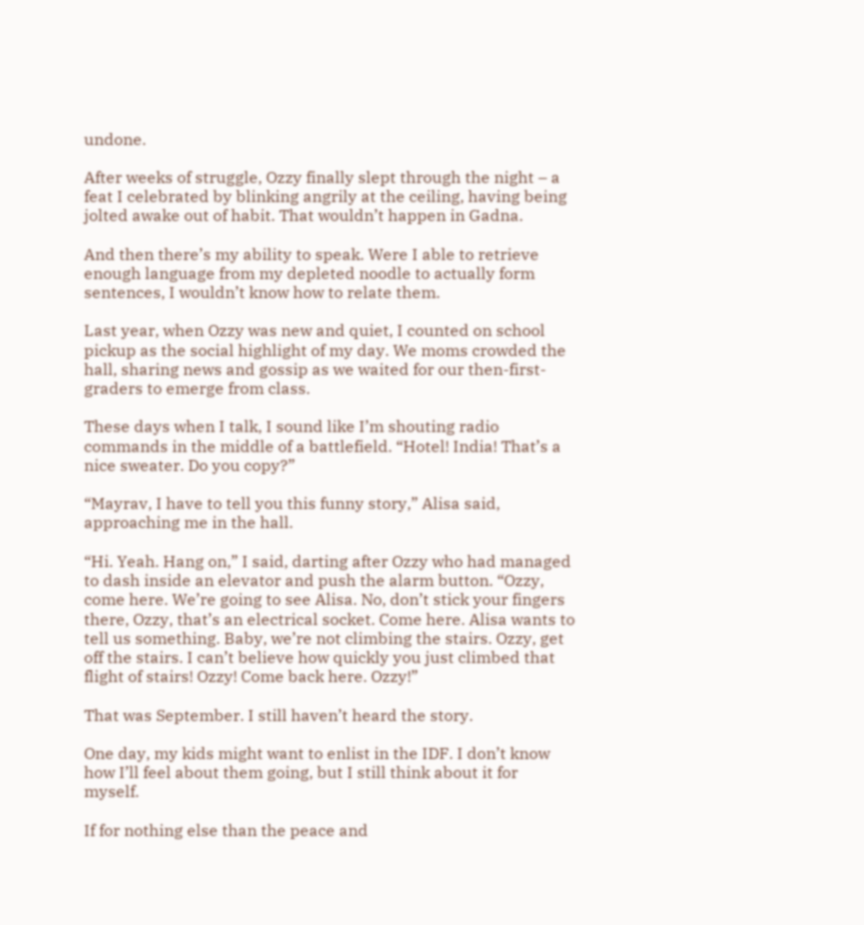undone.

After weeks of struggle, Ozzy finally slept through the night – a feat I celebrated by blinking angrily at the ceiling, having being jolted awake out of habit. That wouldn’t happen in Gadna.

And then there’s my ability to speak. Were I able to retrieve enough language from my depleted noodle to actually form sentences, I wouldn’t know how to relate them.

Last year, when Ozzy was new and quiet, I counted on school pickup as the social highlight of my day. We moms crowded the hall, sharing news and gossip as we waited for our then-first-graders to emerge from class.

These days when I talk, I sound like I’m shouting radio commands in the middle of a battlefield. “Hotel! India! That’s a nice sweater. Do you copy?”

“Mayrav, I have to tell you this funny story,” Alisa said, approaching me in the hall.

“Hi. Yeah. Hang on,” I said, darting after Ozzy who had managed to dash inside an elevator and push the alarm button. “Ozzy, come here. We’re going to see Alisa. No, don’t stick your fingers there, Ozzy, that’s an electrical socket. Come here. Alisa wants to tell us something. Baby, we’re not climbing the stairs. Ozzy, get off the stairs. I can’t believe how quickly you just climbed that flight of stairs! Ozzy! Come back here. Ozzy!”

That was September. I still haven’t heard the story.

One day, my kids might want to enlist in the IDF. I don’t know how I’ll feel about them going, but I still think about it for myself.

If for nothing else than the peace and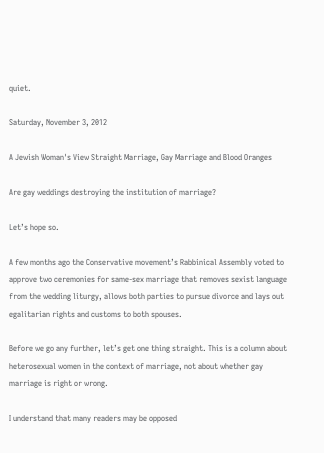quiet.

Saturday, November 3, 2012

A Jewish Woman's View Straight Marriage, Gay Marriage and Blood Oranges

Are gay weddings destroying the institution of marriage?

Let’s hope so.

A few months ago the Conservative movement’s Rabbinical Assembly voted to approve two ceremonies for same-sex marriage that removes sexist language from the wedding liturgy, allows both parties to pursue divorce and lays out egalitarian rights and customs to both spouses.

Before we go any further, let’s get one thing straight. This is a column about heterosexual women in the context of marriage, not about whether gay marriage is right or wrong.

I understand that many readers may be opposed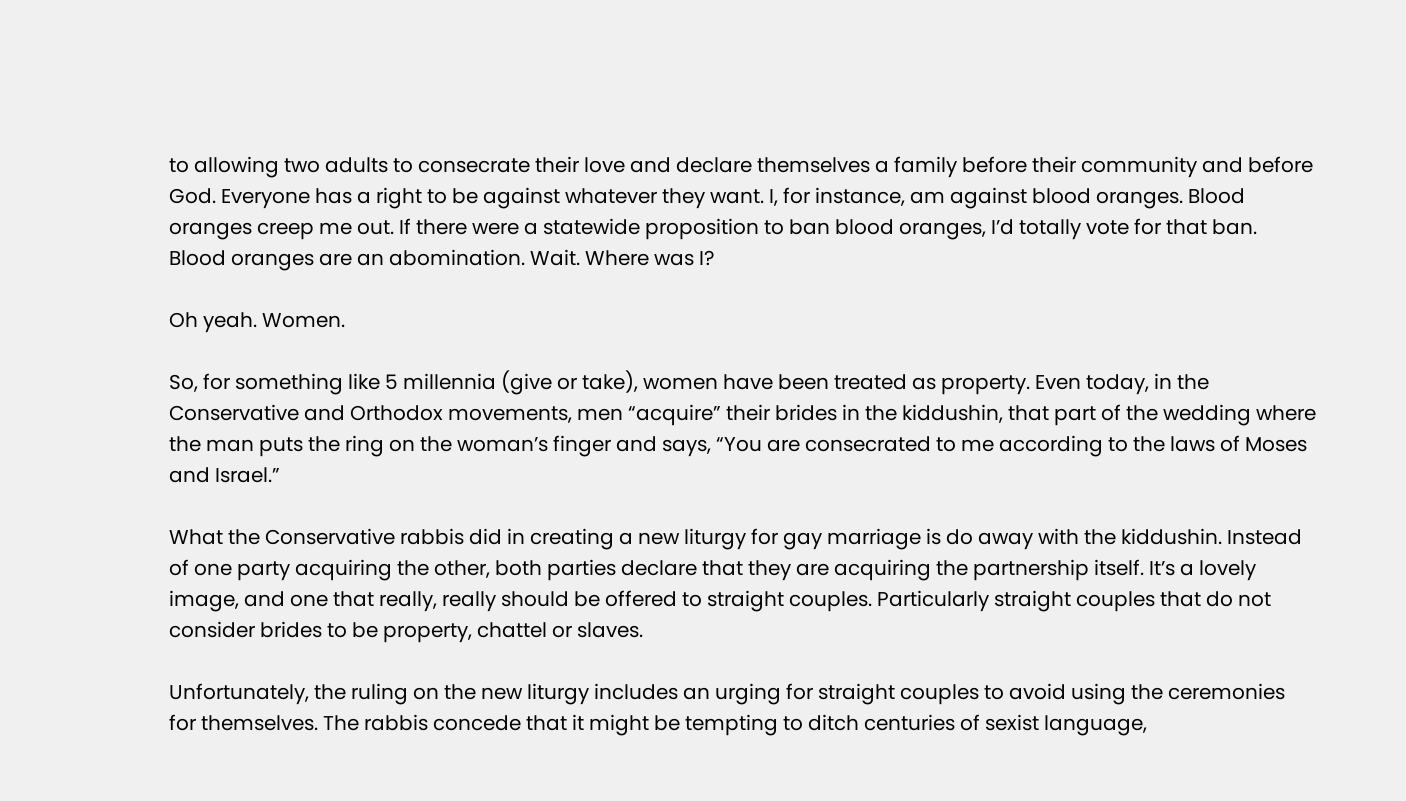to allowing two adults to consecrate their love and declare themselves a family before their community and before God. Everyone has a right to be against whatever they want. I, for instance, am against blood oranges. Blood oranges creep me out. If there were a statewide proposition to ban blood oranges, I’d totally vote for that ban. Blood oranges are an abomination. Wait. Where was I?

Oh yeah. Women.

So, for something like 5 millennia (give or take), women have been treated as property. Even today, in the Conservative and Orthodox movements, men “acquire” their brides in the kiddushin, that part of the wedding where the man puts the ring on the woman’s finger and says, “You are consecrated to me according to the laws of Moses and Israel.”

What the Conservative rabbis did in creating a new liturgy for gay marriage is do away with the kiddushin. Instead of one party acquiring the other, both parties declare that they are acquiring the partnership itself. It’s a lovely image, and one that really, really should be offered to straight couples. Particularly straight couples that do not consider brides to be property, chattel or slaves.

Unfortunately, the ruling on the new liturgy includes an urging for straight couples to avoid using the ceremonies for themselves. The rabbis concede that it might be tempting to ditch centuries of sexist language,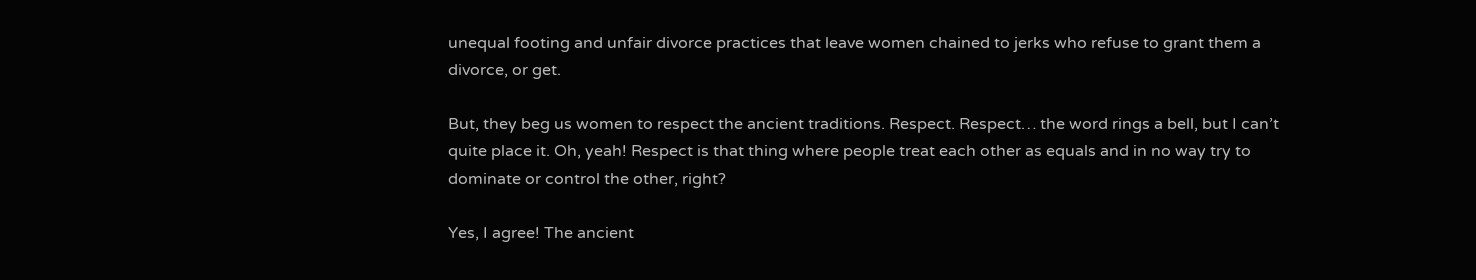unequal footing and unfair divorce practices that leave women chained to jerks who refuse to grant them a divorce, or get.

But, they beg us women to respect the ancient traditions. Respect. Respect… the word rings a bell, but I can’t quite place it. Oh, yeah! Respect is that thing where people treat each other as equals and in no way try to dominate or control the other, right?

Yes, I agree! The ancient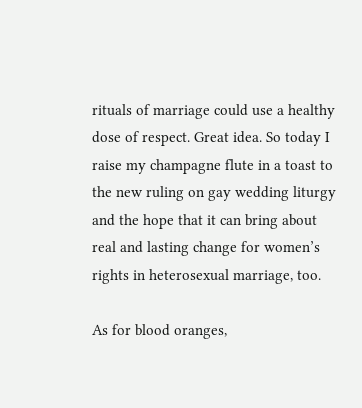rituals of marriage could use a healthy dose of respect. Great idea. So today I raise my champagne flute in a toast to the new ruling on gay wedding liturgy and the hope that it can bring about real and lasting change for women’s rights in heterosexual marriage, too.

As for blood oranges,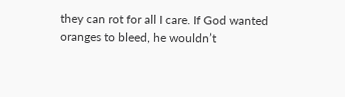they can rot for all I care. If God wanted oranges to bleed, he wouldn’t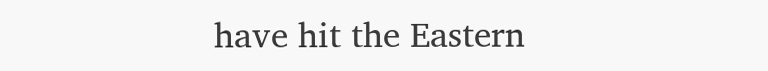have hit the Eastern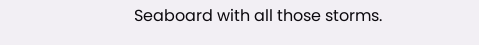Seaboard with all those storms.